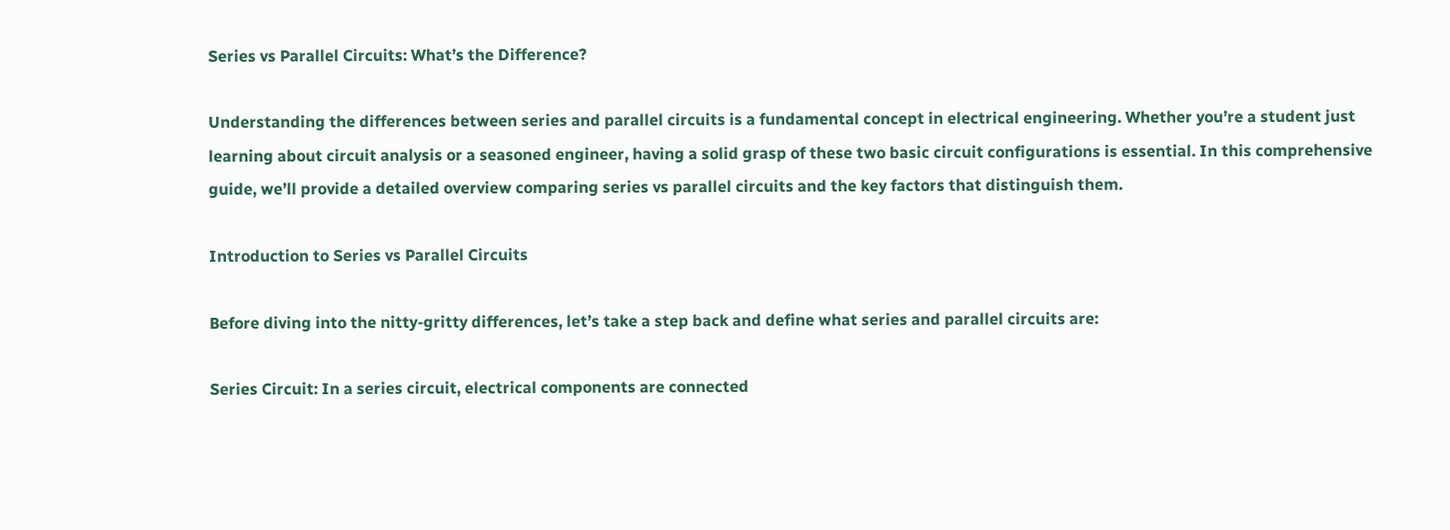Series vs Parallel Circuits: What’s the Difference?

Understanding the differences between series and parallel circuits is a fundamental concept in electrical engineering. Whether you’re a student just learning about circuit analysis or a seasoned engineer, having a solid grasp of these two basic circuit configurations is essential. In this comprehensive guide, we’ll provide a detailed overview comparing series vs parallel circuits and the key factors that distinguish them.

Introduction to Series vs Parallel Circuits

Before diving into the nitty-gritty differences, let’s take a step back and define what series and parallel circuits are:

Series Circuit: In a series circuit, electrical components are connected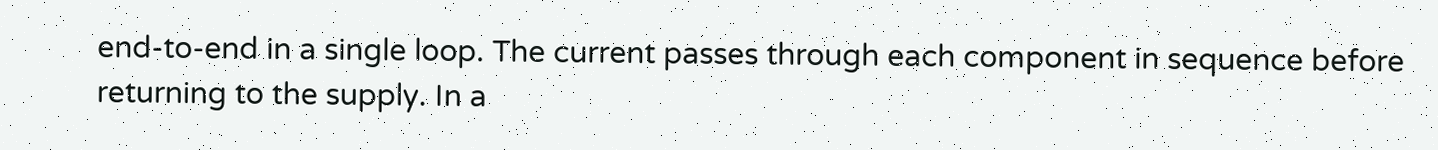end-to-end in a single loop. The current passes through each component in sequence before returning to the supply. In a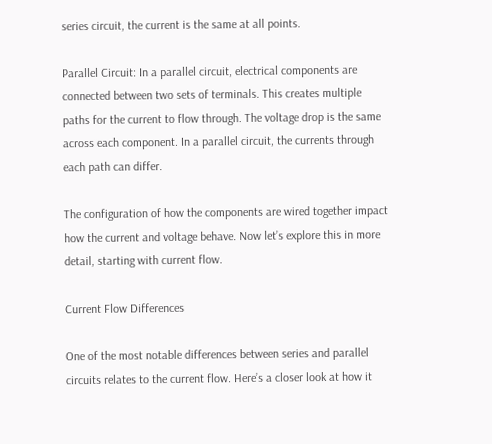series circuit, the current is the same at all points.

Parallel Circuit: In a parallel circuit, electrical components are connected between two sets of terminals. This creates multiple paths for the current to flow through. The voltage drop is the same across each component. In a parallel circuit, the currents through each path can differ.

The configuration of how the components are wired together impact how the current and voltage behave. Now let’s explore this in more detail, starting with current flow.

Current Flow Differences

One of the most notable differences between series and parallel circuits relates to the current flow. Here’s a closer look at how it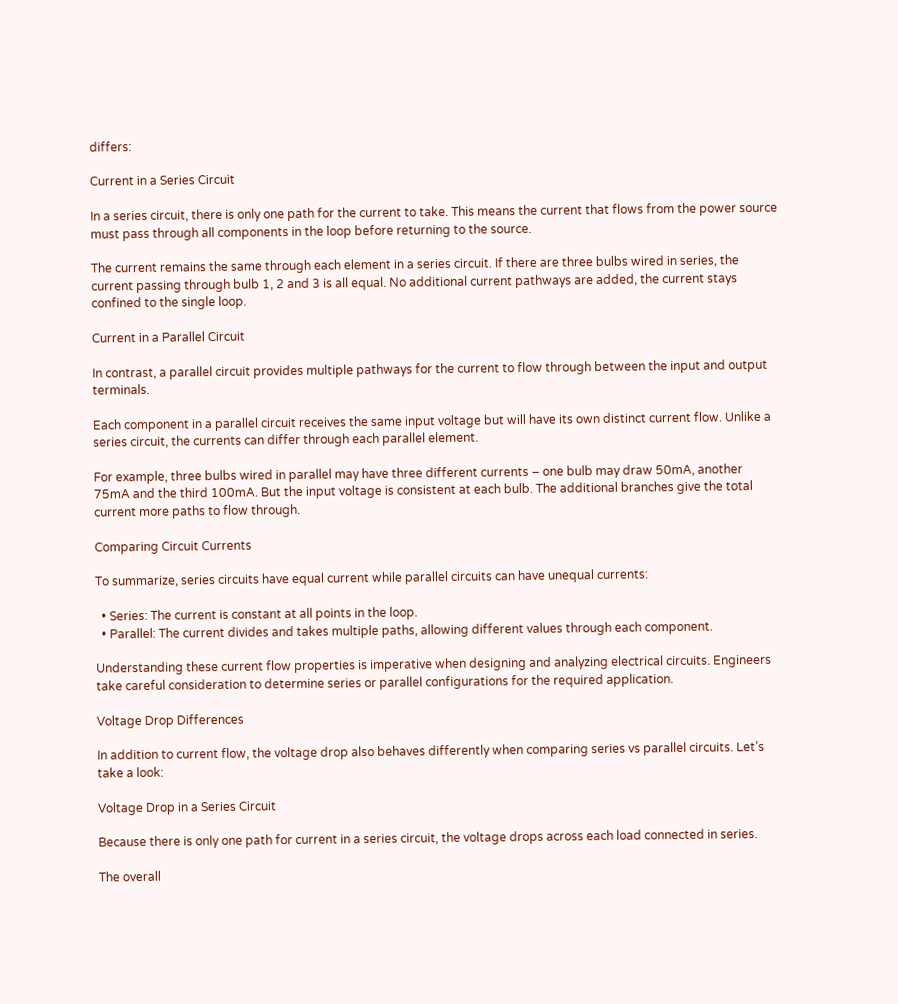differs:

Current in a Series Circuit

In a series circuit, there is only one path for the current to take. This means the current that flows from the power source must pass through all components in the loop before returning to the source.

The current remains the same through each element in a series circuit. If there are three bulbs wired in series, the current passing through bulb 1, 2 and 3 is all equal. No additional current pathways are added, the current stays confined to the single loop.

Current in a Parallel Circuit

In contrast, a parallel circuit provides multiple pathways for the current to flow through between the input and output terminals.

Each component in a parallel circuit receives the same input voltage but will have its own distinct current flow. Unlike a series circuit, the currents can differ through each parallel element.

For example, three bulbs wired in parallel may have three different currents – one bulb may draw 50mA, another 75mA and the third 100mA. But the input voltage is consistent at each bulb. The additional branches give the total current more paths to flow through.

Comparing Circuit Currents

To summarize, series circuits have equal current while parallel circuits can have unequal currents:

  • Series: The current is constant at all points in the loop.
  • Parallel: The current divides and takes multiple paths, allowing different values through each component.

Understanding these current flow properties is imperative when designing and analyzing electrical circuits. Engineers take careful consideration to determine series or parallel configurations for the required application.

Voltage Drop Differences

In addition to current flow, the voltage drop also behaves differently when comparing series vs parallel circuits. Let’s take a look:

Voltage Drop in a Series Circuit

Because there is only one path for current in a series circuit, the voltage drops across each load connected in series.

The overall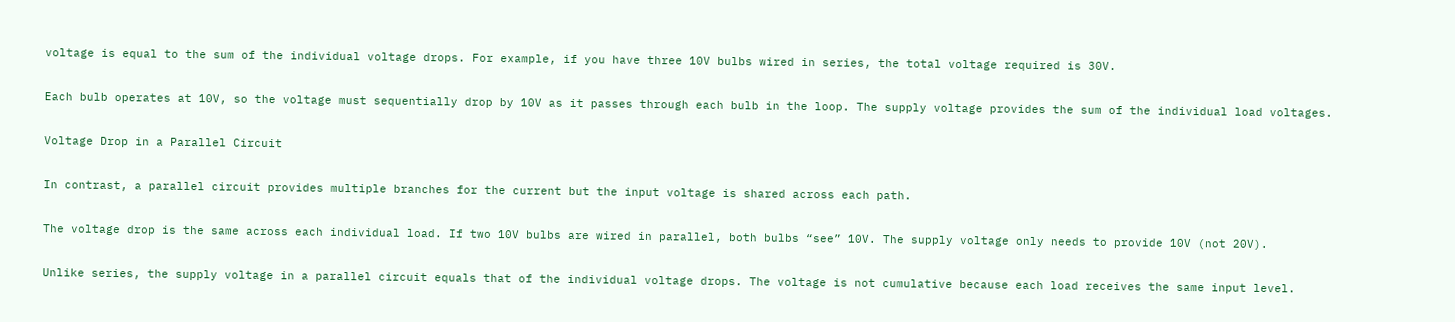voltage is equal to the sum of the individual voltage drops. For example, if you have three 10V bulbs wired in series, the total voltage required is 30V.

Each bulb operates at 10V, so the voltage must sequentially drop by 10V as it passes through each bulb in the loop. The supply voltage provides the sum of the individual load voltages.

Voltage Drop in a Parallel Circuit

In contrast, a parallel circuit provides multiple branches for the current but the input voltage is shared across each path.

The voltage drop is the same across each individual load. If two 10V bulbs are wired in parallel, both bulbs “see” 10V. The supply voltage only needs to provide 10V (not 20V).

Unlike series, the supply voltage in a parallel circuit equals that of the individual voltage drops. The voltage is not cumulative because each load receives the same input level.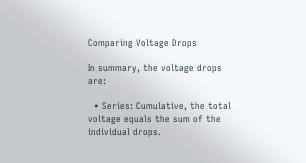Comparing Voltage Drops

In summary, the voltage drops are:

  • Series: Cumulative, the total voltage equals the sum of the individual drops.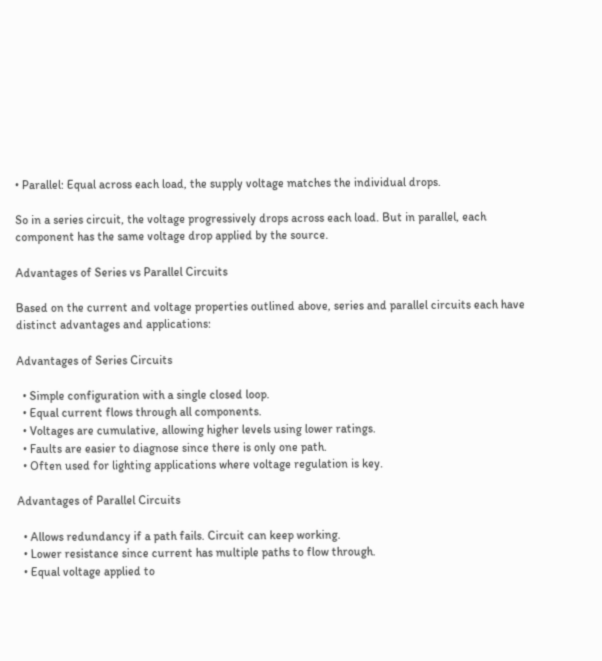• Parallel: Equal across each load, the supply voltage matches the individual drops.

So in a series circuit, the voltage progressively drops across each load. But in parallel, each component has the same voltage drop applied by the source.

Advantages of Series vs Parallel Circuits

Based on the current and voltage properties outlined above, series and parallel circuits each have distinct advantages and applications:

Advantages of Series Circuits

  • Simple configuration with a single closed loop.
  • Equal current flows through all components.
  • Voltages are cumulative, allowing higher levels using lower ratings.
  • Faults are easier to diagnose since there is only one path.
  • Often used for lighting applications where voltage regulation is key.

Advantages of Parallel Circuits

  • Allows redundancy if a path fails. Circuit can keep working.
  • Lower resistance since current has multiple paths to flow through.
  • Equal voltage applied to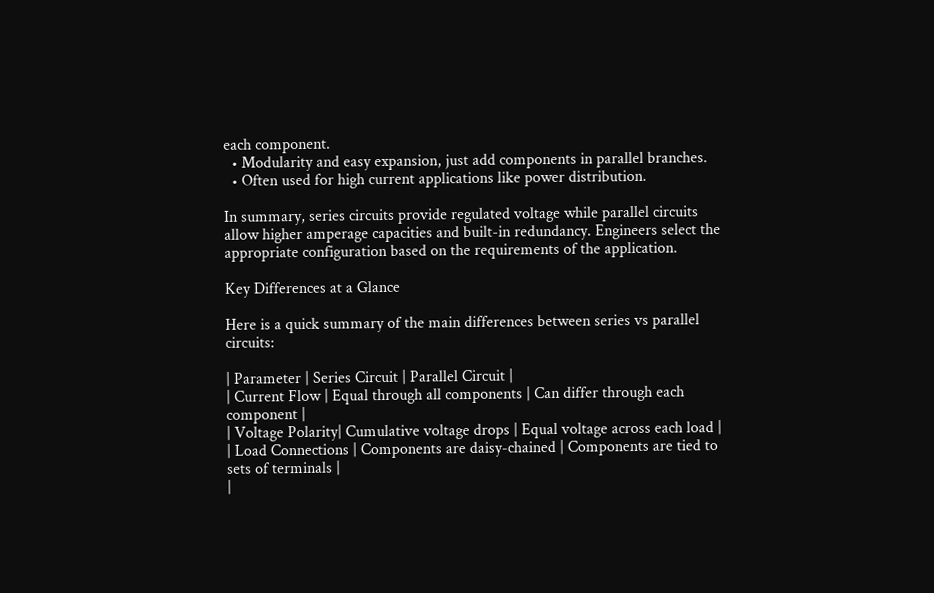each component.
  • Modularity and easy expansion, just add components in parallel branches.
  • Often used for high current applications like power distribution.

In summary, series circuits provide regulated voltage while parallel circuits allow higher amperage capacities and built-in redundancy. Engineers select the appropriate configuration based on the requirements of the application.

Key Differences at a Glance

Here is a quick summary of the main differences between series vs parallel circuits:

| Parameter | Series Circuit | Parallel Circuit |
| Current Flow | Equal through all components | Can differ through each component |
| Voltage Polarity| Cumulative voltage drops | Equal voltage across each load |
| Load Connections | Components are daisy-chained | Components are tied to sets of terminals |
|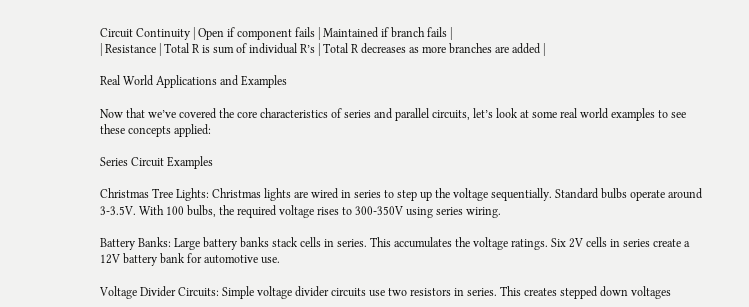Circuit Continuity | Open if component fails | Maintained if branch fails |
| Resistance | Total R is sum of individual R’s | Total R decreases as more branches are added |

Real World Applications and Examples

Now that we’ve covered the core characteristics of series and parallel circuits, let’s look at some real world examples to see these concepts applied:

Series Circuit Examples

Christmas Tree Lights: Christmas lights are wired in series to step up the voltage sequentially. Standard bulbs operate around 3-3.5V. With 100 bulbs, the required voltage rises to 300-350V using series wiring.

Battery Banks: Large battery banks stack cells in series. This accumulates the voltage ratings. Six 2V cells in series create a 12V battery bank for automotive use.

Voltage Divider Circuits: Simple voltage divider circuits use two resistors in series. This creates stepped down voltages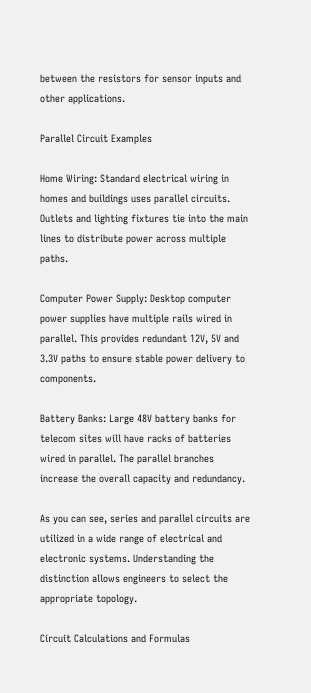between the resistors for sensor inputs and other applications.

Parallel Circuit Examples

Home Wiring: Standard electrical wiring in homes and buildings uses parallel circuits. Outlets and lighting fixtures tie into the main lines to distribute power across multiple paths.

Computer Power Supply: Desktop computer power supplies have multiple rails wired in parallel. This provides redundant 12V, 5V and 3.3V paths to ensure stable power delivery to components.

Battery Banks: Large 48V battery banks for telecom sites will have racks of batteries wired in parallel. The parallel branches increase the overall capacity and redundancy.

As you can see, series and parallel circuits are utilized in a wide range of electrical and electronic systems. Understanding the distinction allows engineers to select the appropriate topology.

Circuit Calculations and Formulas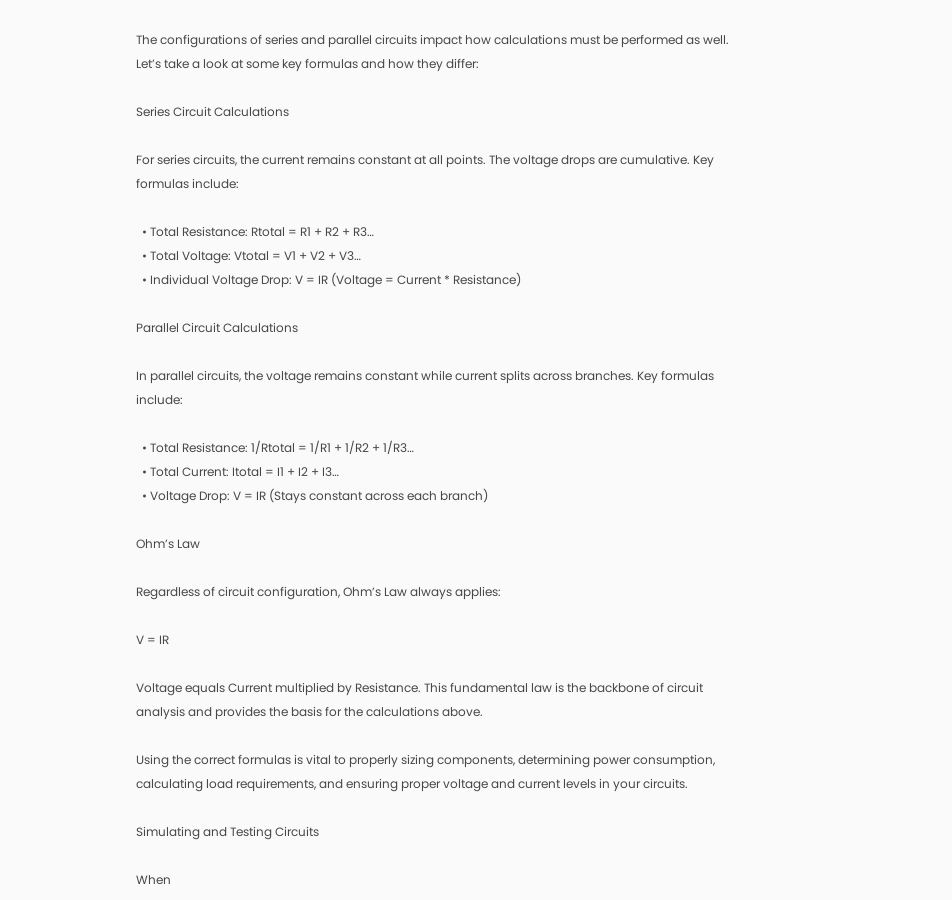The configurations of series and parallel circuits impact how calculations must be performed as well. Let’s take a look at some key formulas and how they differ:

Series Circuit Calculations

For series circuits, the current remains constant at all points. The voltage drops are cumulative. Key formulas include:

  • Total Resistance: Rtotal = R1 + R2 + R3…
  • Total Voltage: Vtotal = V1 + V2 + V3…
  • Individual Voltage Drop: V = IR (Voltage = Current * Resistance)

Parallel Circuit Calculations

In parallel circuits, the voltage remains constant while current splits across branches. Key formulas include:

  • Total Resistance: 1/Rtotal = 1/R1 + 1/R2 + 1/R3…
  • Total Current: Itotal = I1 + I2 + I3…
  • Voltage Drop: V = IR (Stays constant across each branch)

Ohm’s Law

Regardless of circuit configuration, Ohm’s Law always applies:

V = IR

Voltage equals Current multiplied by Resistance. This fundamental law is the backbone of circuit analysis and provides the basis for the calculations above.

Using the correct formulas is vital to properly sizing components, determining power consumption, calculating load requirements, and ensuring proper voltage and current levels in your circuits.

Simulating and Testing Circuits

When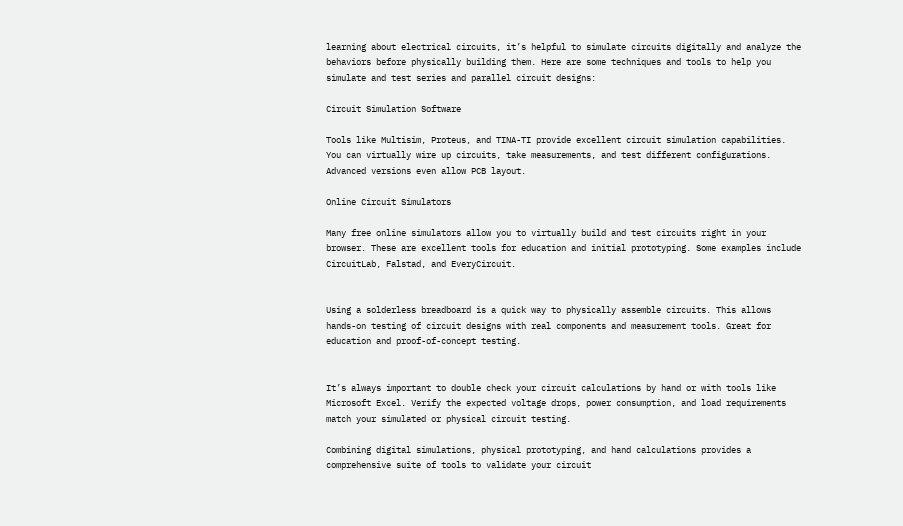learning about electrical circuits, it’s helpful to simulate circuits digitally and analyze the behaviors before physically building them. Here are some techniques and tools to help you simulate and test series and parallel circuit designs:

Circuit Simulation Software

Tools like Multisim, Proteus, and TINA-TI provide excellent circuit simulation capabilities. You can virtually wire up circuits, take measurements, and test different configurations. Advanced versions even allow PCB layout.

Online Circuit Simulators

Many free online simulators allow you to virtually build and test circuits right in your browser. These are excellent tools for education and initial prototyping. Some examples include CircuitLab, Falstad, and EveryCircuit.


Using a solderless breadboard is a quick way to physically assemble circuits. This allows hands-on testing of circuit designs with real components and measurement tools. Great for education and proof-of-concept testing.


It’s always important to double check your circuit calculations by hand or with tools like Microsoft Excel. Verify the expected voltage drops, power consumption, and load requirements match your simulated or physical circuit testing.

Combining digital simulations, physical prototyping, and hand calculations provides a comprehensive suite of tools to validate your circuit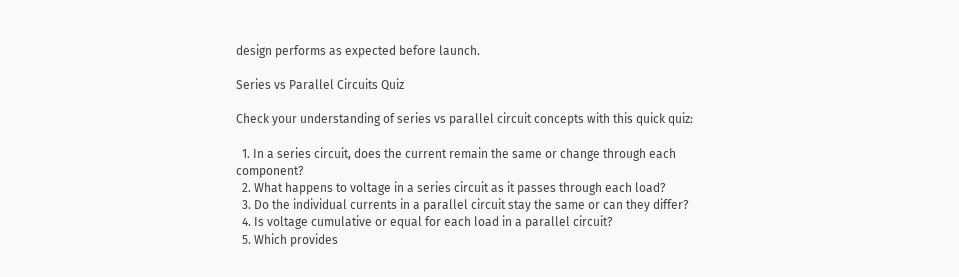design performs as expected before launch.

Series vs Parallel Circuits Quiz

Check your understanding of series vs parallel circuit concepts with this quick quiz:

  1. In a series circuit, does the current remain the same or change through each component?
  2. What happens to voltage in a series circuit as it passes through each load?
  3. Do the individual currents in a parallel circuit stay the same or can they differ?
  4. Is voltage cumulative or equal for each load in a parallel circuit?
  5. Which provides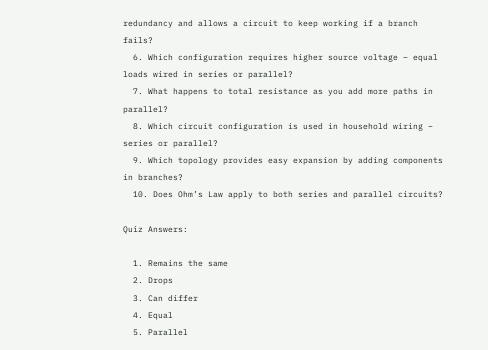redundancy and allows a circuit to keep working if a branch fails?
  6. Which configuration requires higher source voltage – equal loads wired in series or parallel?
  7. What happens to total resistance as you add more paths in parallel?
  8. Which circuit configuration is used in household wiring – series or parallel?
  9. Which topology provides easy expansion by adding components in branches?
  10. Does Ohm’s Law apply to both series and parallel circuits?

Quiz Answers:

  1. Remains the same
  2. Drops
  3. Can differ
  4. Equal
  5. Parallel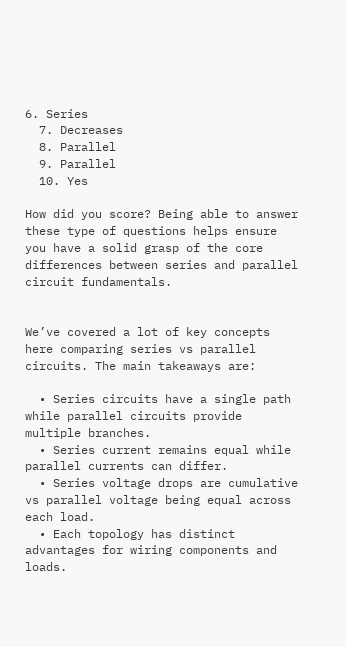6. Series
  7. Decreases
  8. Parallel
  9. Parallel
  10. Yes

How did you score? Being able to answer these type of questions helps ensure you have a solid grasp of the core differences between series and parallel circuit fundamentals.


We’ve covered a lot of key concepts here comparing series vs parallel circuits. The main takeaways are:

  • Series circuits have a single path while parallel circuits provide multiple branches.
  • Series current remains equal while parallel currents can differ.
  • Series voltage drops are cumulative vs parallel voltage being equal across each load.
  • Each topology has distinct advantages for wiring components and loads.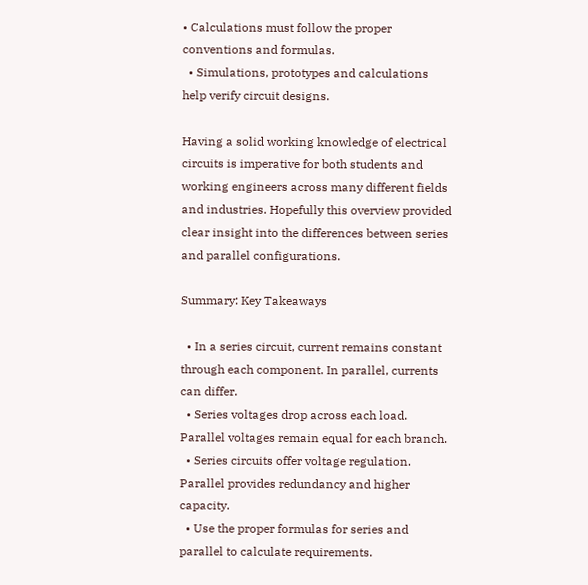• Calculations must follow the proper conventions and formulas.
  • Simulations, prototypes and calculations help verify circuit designs.

Having a solid working knowledge of electrical circuits is imperative for both students and working engineers across many different fields and industries. Hopefully this overview provided clear insight into the differences between series and parallel configurations.

Summary: Key Takeaways

  • In a series circuit, current remains constant through each component. In parallel, currents can differ.
  • Series voltages drop across each load. Parallel voltages remain equal for each branch.
  • Series circuits offer voltage regulation. Parallel provides redundancy and higher capacity.
  • Use the proper formulas for series and parallel to calculate requirements.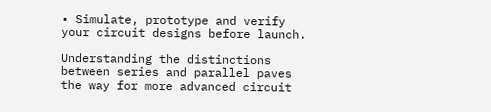• Simulate, prototype and verify your circuit designs before launch.

Understanding the distinctions between series and parallel paves the way for more advanced circuit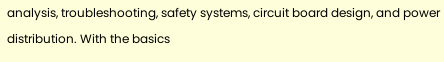analysis, troubleshooting, safety systems, circuit board design, and power distribution. With the basics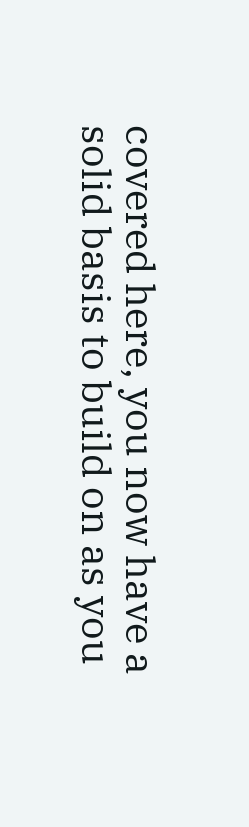covered here, you now have a solid basis to build on as you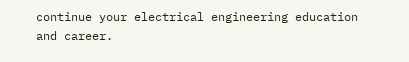continue your electrical engineering education and career.